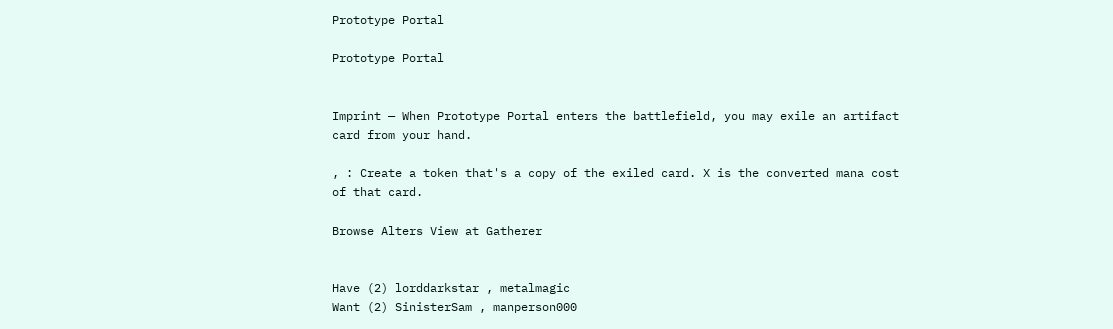Prototype Portal

Prototype Portal


Imprint — When Prototype Portal enters the battlefield, you may exile an artifact card from your hand.

, : Create a token that's a copy of the exiled card. X is the converted mana cost of that card.

Browse Alters View at Gatherer


Have (2) lorddarkstar , metalmagic
Want (2) SinisterSam , manperson000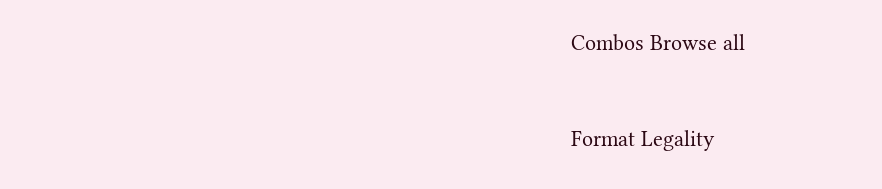Combos Browse all



Format Legality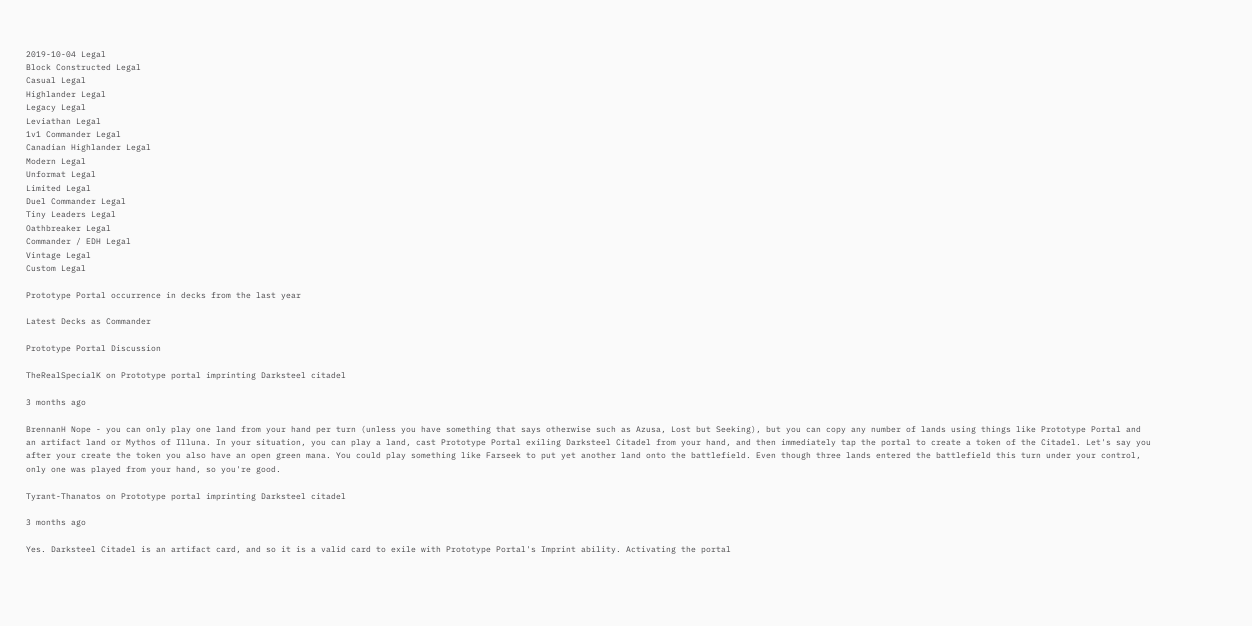2019-10-04 Legal
Block Constructed Legal
Casual Legal
Highlander Legal
Legacy Legal
Leviathan Legal
1v1 Commander Legal
Canadian Highlander Legal
Modern Legal
Unformat Legal
Limited Legal
Duel Commander Legal
Tiny Leaders Legal
Oathbreaker Legal
Commander / EDH Legal
Vintage Legal
Custom Legal

Prototype Portal occurrence in decks from the last year

Latest Decks as Commander

Prototype Portal Discussion

TheRealSpecialK on Prototype portal imprinting Darksteel citadel

3 months ago

BrennanH Nope - you can only play one land from your hand per turn (unless you have something that says otherwise such as Azusa, Lost but Seeking), but you can copy any number of lands using things like Prototype Portal and an artifact land or Mythos of Illuna. In your situation, you can play a land, cast Prototype Portal exiling Darksteel Citadel from your hand, and then immediately tap the portal to create a token of the Citadel. Let's say you after your create the token you also have an open green mana. You could play something like Farseek to put yet another land onto the battlefield. Even though three lands entered the battlefield this turn under your control, only one was played from your hand, so you're good.

Tyrant-Thanatos on Prototype portal imprinting Darksteel citadel

3 months ago

Yes. Darksteel Citadel is an artifact card, and so it is a valid card to exile with Prototype Portal's Imprint ability. Activating the portal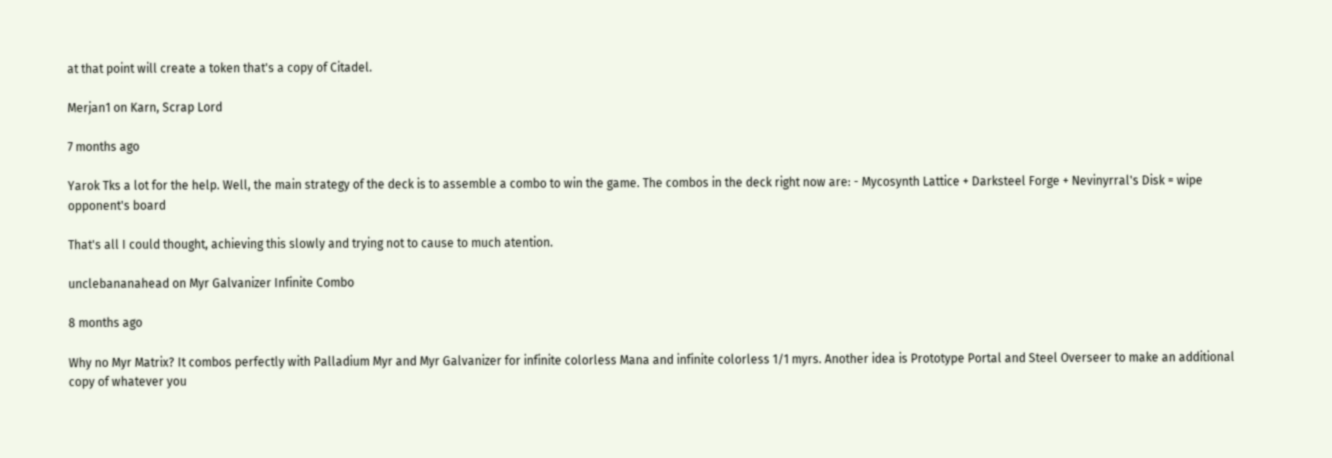at that point will create a token that's a copy of Citadel.

Merjan1 on Karn, Scrap Lord

7 months ago

Yarok Tks a lot for the help. Well, the main strategy of the deck is to assemble a combo to win the game. The combos in the deck right now are: - Mycosynth Lattice + Darksteel Forge + Nevinyrral's Disk = wipe opponent's board

That's all I could thought, achieving this slowly and trying not to cause to much atention.

unclebananahead on Myr Galvanizer Infinite Combo

8 months ago

Why no Myr Matrix? It combos perfectly with Palladium Myr and Myr Galvanizer for infinite colorless Mana and infinite colorless 1/1 myrs. Another idea is Prototype Portal and Steel Overseer to make an additional copy of whatever you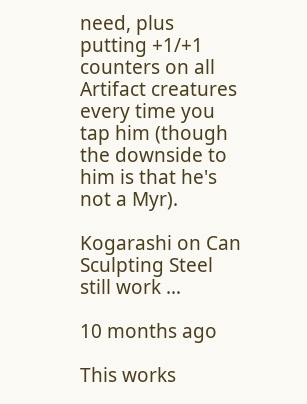need, plus putting +1/+1 counters on all Artifact creatures every time you tap him (though the downside to him is that he's not a Myr).

Kogarashi on Can Sculpting Steel still work …

10 months ago

This works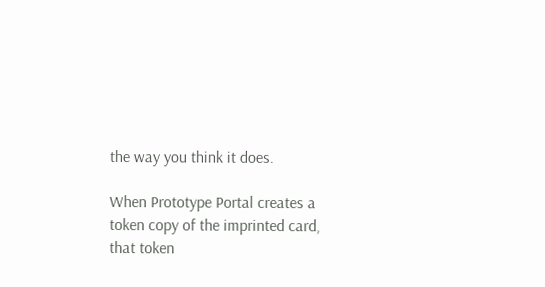the way you think it does.

When Prototype Portal creates a token copy of the imprinted card, that token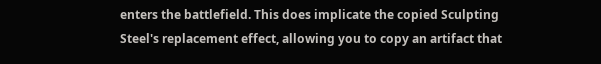enters the battlefield. This does implicate the copied Sculpting Steel's replacement effect, allowing you to copy an artifact that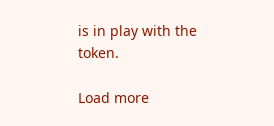is in play with the token.

Load more